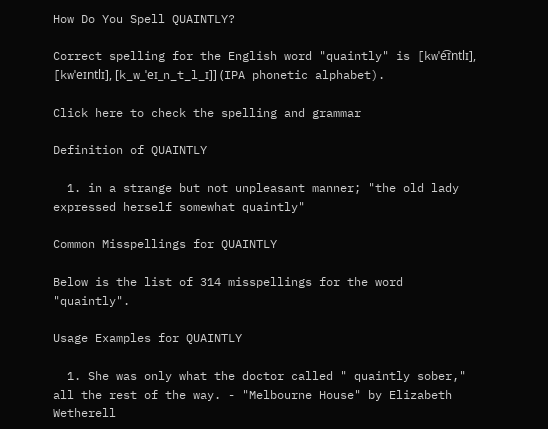How Do You Spell QUAINTLY?

Correct spelling for the English word "quaintly" is [kwˈe͡ɪntlɪ], [kwˈeɪntlɪ], [k_w_ˈeɪ_n_t_l_ɪ]] (IPA phonetic alphabet).

Click here to check the spelling and grammar

Definition of QUAINTLY

  1. in a strange but not unpleasant manner; "the old lady expressed herself somewhat quaintly"

Common Misspellings for QUAINTLY

Below is the list of 314 misspellings for the word "quaintly".

Usage Examples for QUAINTLY

  1. She was only what the doctor called " quaintly sober," all the rest of the way. - "Melbourne House" by Elizabeth Wetherell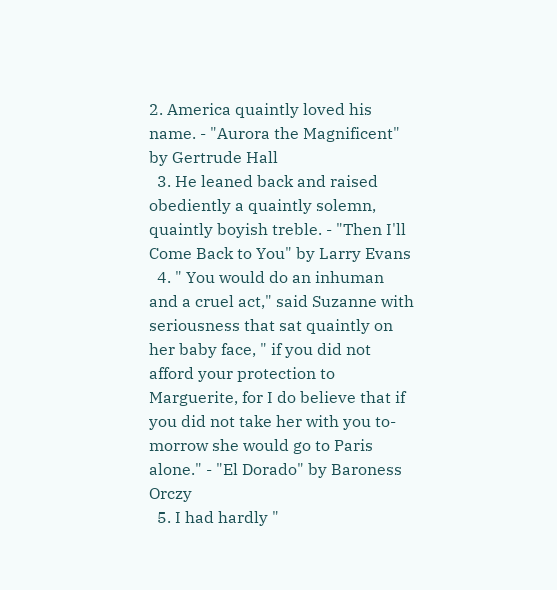2. America quaintly loved his name. - "Aurora the Magnificent" by Gertrude Hall
  3. He leaned back and raised obediently a quaintly solemn, quaintly boyish treble. - "Then I'll Come Back to You" by Larry Evans
  4. " You would do an inhuman and a cruel act," said Suzanne with seriousness that sat quaintly on her baby face, " if you did not afford your protection to Marguerite, for I do believe that if you did not take her with you to- morrow she would go to Paris alone." - "El Dorado" by Baroness Orczy
  5. I had hardly "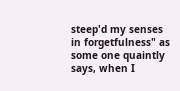steep'd my senses in forgetfulness" as some one quaintly says, when I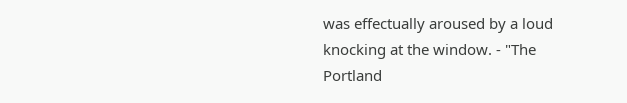was effectually aroused by a loud knocking at the window. - "The Portland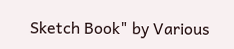Sketch Book" by Various